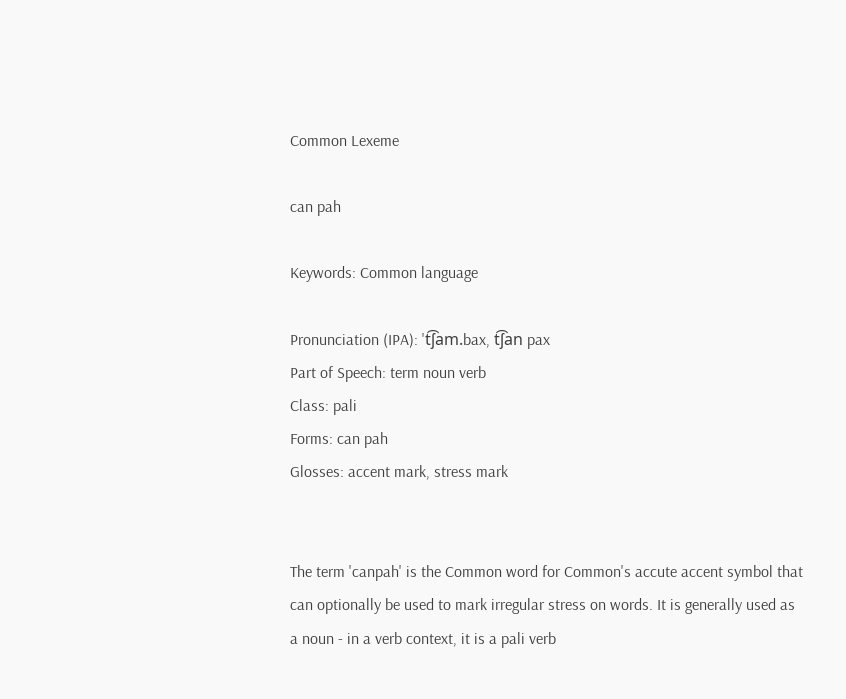Common Lexeme

can pah

Keywords: Common language

Pronunciation (IPA): 't͡ʃam.bax, t͡ʃan pax
Part of Speech: term noun verb
Class: pali
Forms: can pah
Glosses: accent mark, stress mark


The term 'canpah' is the Common word for Common's accute accent symbol that can optionally be used to mark irregular stress on words. It is generally used as a noun - in a verb context, it is a pali verb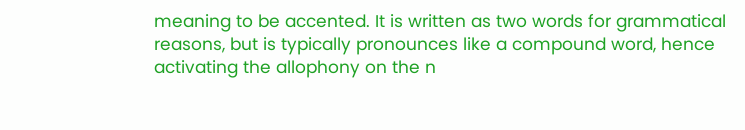meaning to be accented. It is written as two words for grammatical reasons, but is typically pronounces like a compound word, hence activating the allophony on the n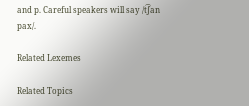and p. Careful speakers will say /t͡ʃan pax/.

Related Lexemes

Related Topics